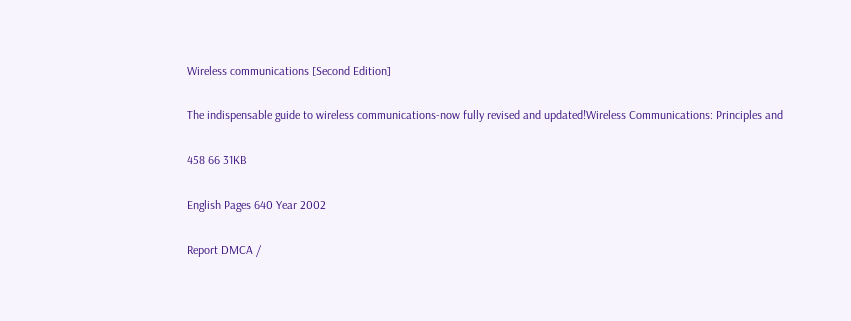Wireless communications [Second Edition]

The indispensable guide to wireless communications-now fully revised and updated!Wireless Communications: Principles and

458 66 31KB

English Pages 640 Year 2002

Report DMCA /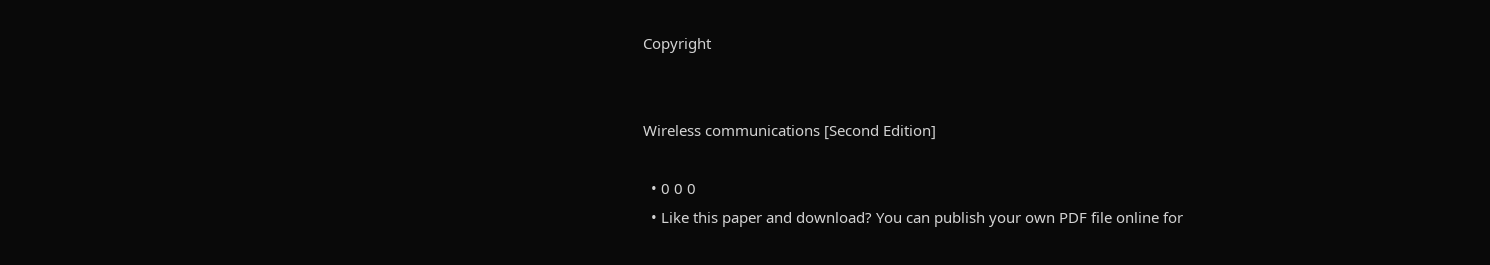Copyright


Wireless communications [Second Edition]

  • 0 0 0
  • Like this paper and download? You can publish your own PDF file online for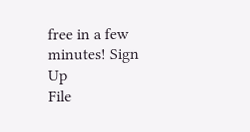free in a few minutes! Sign Up
File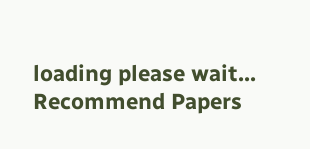loading please wait...
Recommend Papers